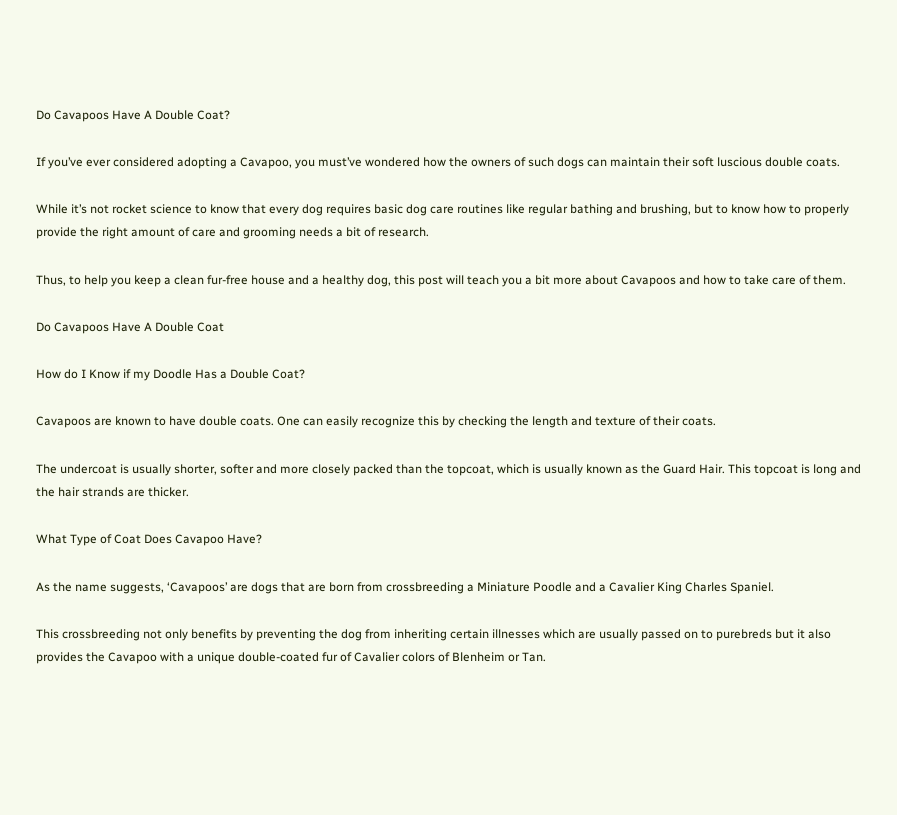Do Cavapoos Have A Double Coat?

If you’ve ever considered adopting a Cavapoo, you must’ve wondered how the owners of such dogs can maintain their soft luscious double coats.

While it’s not rocket science to know that every dog requires basic dog care routines like regular bathing and brushing, but to know how to properly provide the right amount of care and grooming needs a bit of research.

Thus, to help you keep a clean fur-free house and a healthy dog, this post will teach you a bit more about Cavapoos and how to take care of them.

Do Cavapoos Have A Double Coat

How do I Know if my Doodle Has a Double Coat?

Cavapoos are known to have double coats. One can easily recognize this by checking the length and texture of their coats.

The undercoat is usually shorter, softer and more closely packed than the topcoat, which is usually known as the Guard Hair. This topcoat is long and the hair strands are thicker.

What Type of Coat Does Cavapoo Have?

As the name suggests, ‘Cavapoos’ are dogs that are born from crossbreeding a Miniature Poodle and a Cavalier King Charles Spaniel.

This crossbreeding not only benefits by preventing the dog from inheriting certain illnesses which are usually passed on to purebreds but it also provides the Cavapoo with a unique double-coated fur of Cavalier colors of Blenheim or Tan.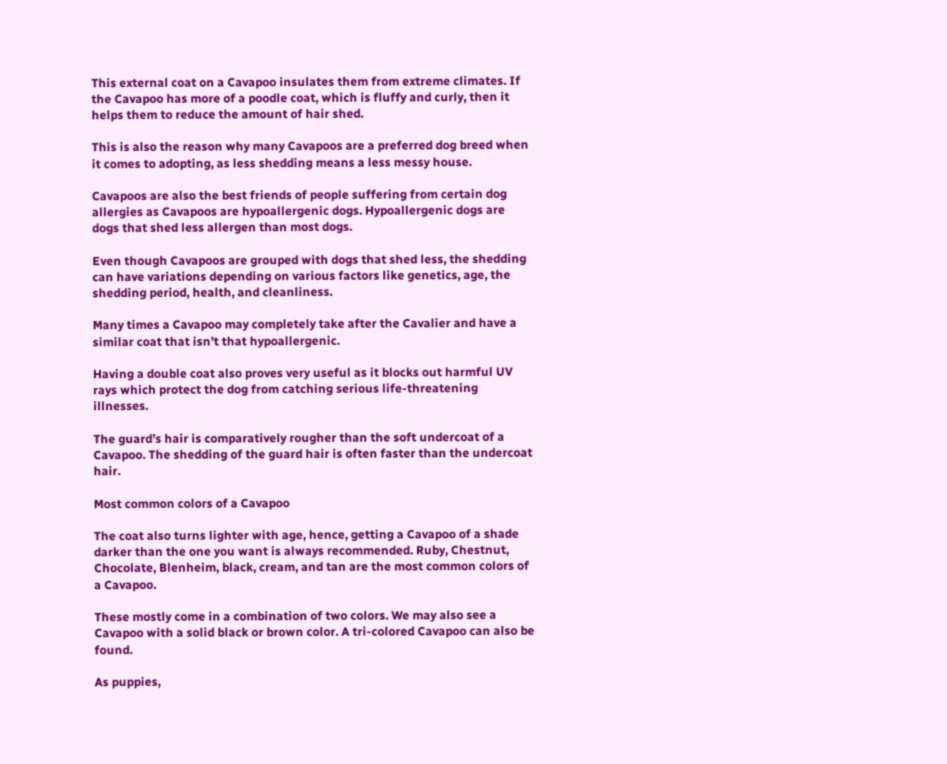This external coat on a Cavapoo insulates them from extreme climates. If the Cavapoo has more of a poodle coat, which is fluffy and curly, then it helps them to reduce the amount of hair shed.

This is also the reason why many Cavapoos are a preferred dog breed when it comes to adopting, as less shedding means a less messy house.

Cavapoos are also the best friends of people suffering from certain dog allergies as Cavapoos are hypoallergenic dogs. Hypoallergenic dogs are dogs that shed less allergen than most dogs.

Even though Cavapoos are grouped with dogs that shed less, the shedding can have variations depending on various factors like genetics, age, the shedding period, health, and cleanliness.

Many times a Cavapoo may completely take after the Cavalier and have a similar coat that isn’t that hypoallergenic.

Having a double coat also proves very useful as it blocks out harmful UV rays which protect the dog from catching serious life-threatening illnesses.

The guard’s hair is comparatively rougher than the soft undercoat of a Cavapoo. The shedding of the guard hair is often faster than the undercoat hair.

Most common colors of a Cavapoo

The coat also turns lighter with age, hence, getting a Cavapoo of a shade darker than the one you want is always recommended. Ruby, Chestnut, Chocolate, Blenheim, black, cream, and tan are the most common colors of a Cavapoo.

These mostly come in a combination of two colors. We may also see a Cavapoo with a solid black or brown color. A tri-colored Cavapoo can also be found.

As puppies,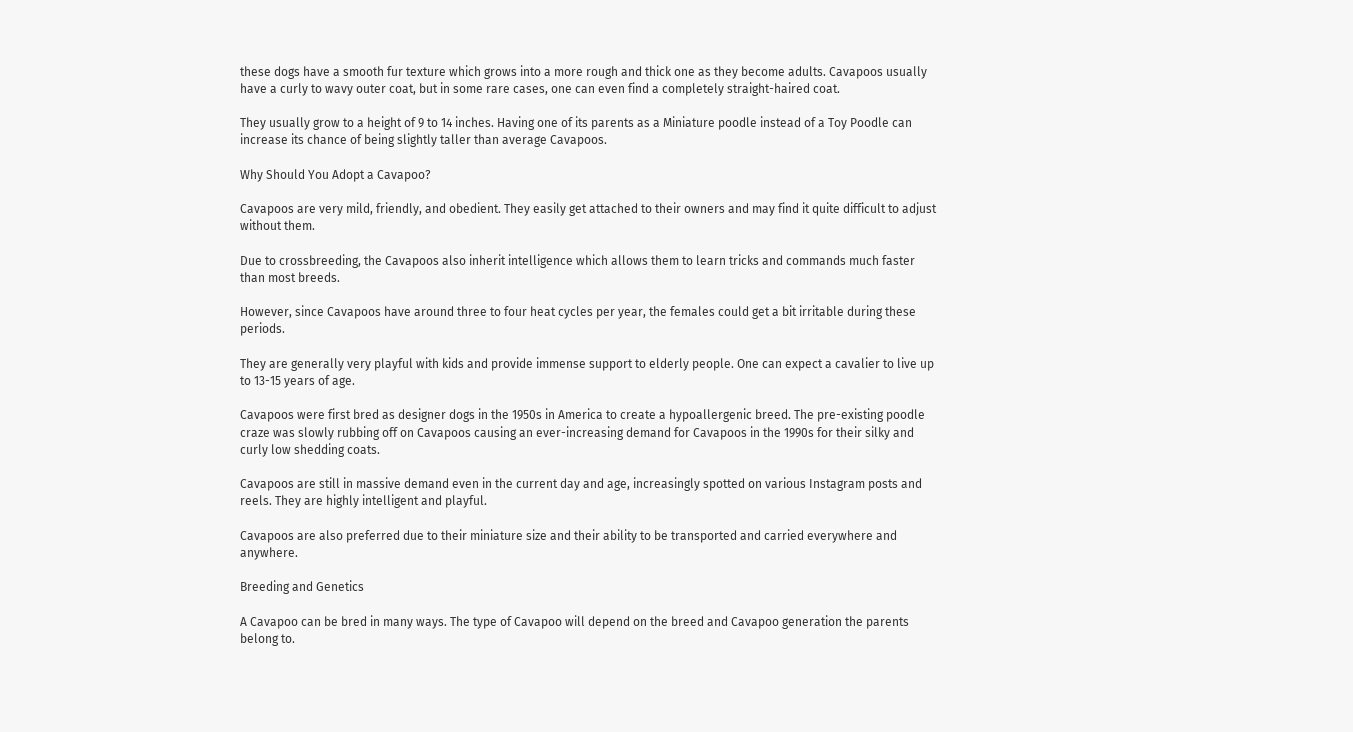these dogs have a smooth fur texture which grows into a more rough and thick one as they become adults. Cavapoos usually have a curly to wavy outer coat, but in some rare cases, one can even find a completely straight-haired coat.

They usually grow to a height of 9 to 14 inches. Having one of its parents as a Miniature poodle instead of a Toy Poodle can increase its chance of being slightly taller than average Cavapoos.

Why Should You Adopt a Cavapoo?

Cavapoos are very mild, friendly, and obedient. They easily get attached to their owners and may find it quite difficult to adjust without them.

Due to crossbreeding, the Cavapoos also inherit intelligence which allows them to learn tricks and commands much faster than most breeds.

However, since Cavapoos have around three to four heat cycles per year, the females could get a bit irritable during these periods.

They are generally very playful with kids and provide immense support to elderly people. One can expect a cavalier to live up to 13-15 years of age.

Cavapoos were first bred as designer dogs in the 1950s in America to create a hypoallergenic breed. The pre-existing poodle craze was slowly rubbing off on Cavapoos causing an ever-increasing demand for Cavapoos in the 1990s for their silky and curly low shedding coats.

Cavapoos are still in massive demand even in the current day and age, increasingly spotted on various Instagram posts and reels. They are highly intelligent and playful.

Cavapoos are also preferred due to their miniature size and their ability to be transported and carried everywhere and anywhere.

Breeding and Genetics

A Cavapoo can be bred in many ways. The type of Cavapoo will depend on the breed and Cavapoo generation the parents belong to.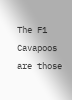The F1 Cavapoos are those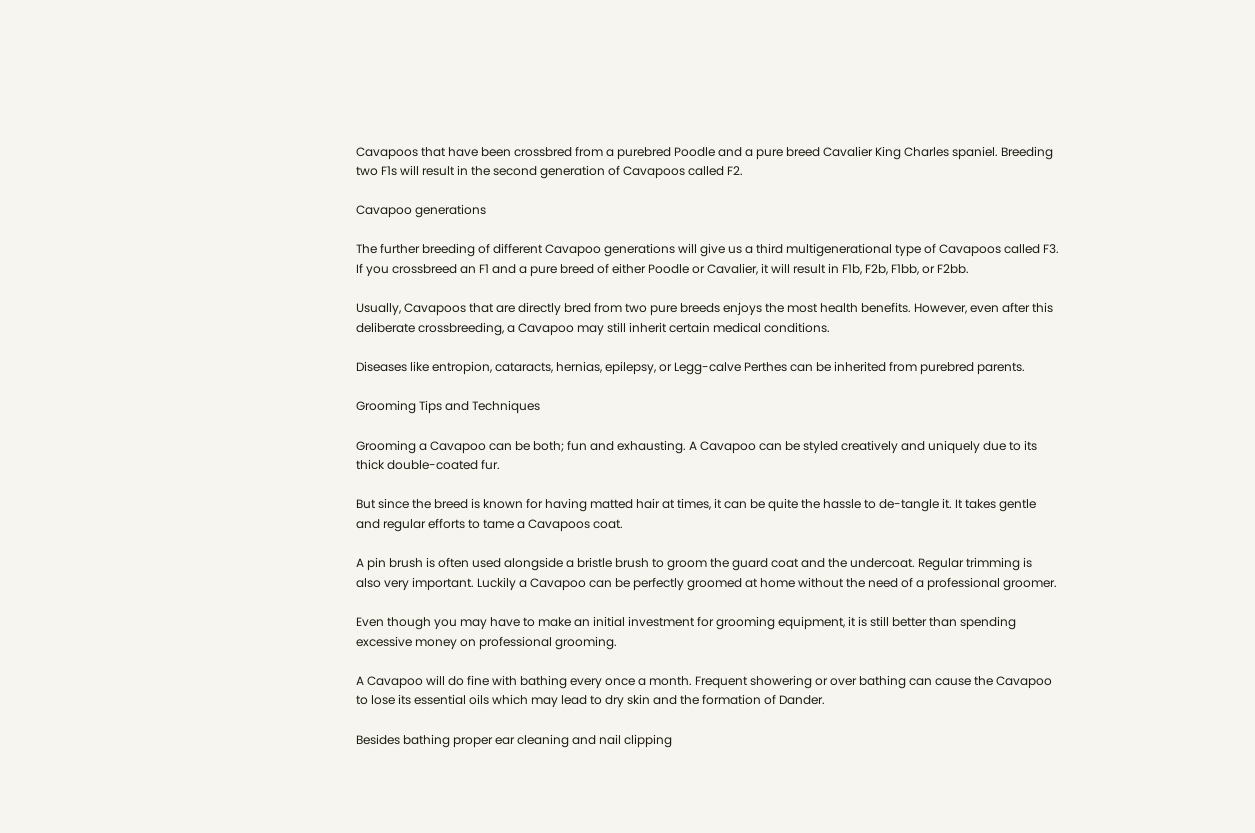Cavapoos that have been crossbred from a purebred Poodle and a pure breed Cavalier King Charles spaniel. Breeding two F1s will result in the second generation of Cavapoos called F2.

Cavapoo generations

The further breeding of different Cavapoo generations will give us a third multigenerational type of Cavapoos called F3. If you crossbreed an F1 and a pure breed of either Poodle or Cavalier, it will result in F1b, F2b, F1bb, or F2bb.

Usually, Cavapoos that are directly bred from two pure breeds enjoys the most health benefits. However, even after this deliberate crossbreeding, a Cavapoo may still inherit certain medical conditions.

Diseases like entropion, cataracts, hernias, epilepsy, or Legg-calve Perthes can be inherited from purebred parents.

Grooming Tips and Techniques

Grooming a Cavapoo can be both; fun and exhausting. A Cavapoo can be styled creatively and uniquely due to its thick double-coated fur.

But since the breed is known for having matted hair at times, it can be quite the hassle to de-tangle it. It takes gentle and regular efforts to tame a Cavapoos coat.

A pin brush is often used alongside a bristle brush to groom the guard coat and the undercoat. Regular trimming is also very important. Luckily a Cavapoo can be perfectly groomed at home without the need of a professional groomer.

Even though you may have to make an initial investment for grooming equipment, it is still better than spending excessive money on professional grooming.

A Cavapoo will do fine with bathing every once a month. Frequent showering or over bathing can cause the Cavapoo to lose its essential oils which may lead to dry skin and the formation of Dander.

Besides bathing proper ear cleaning and nail clipping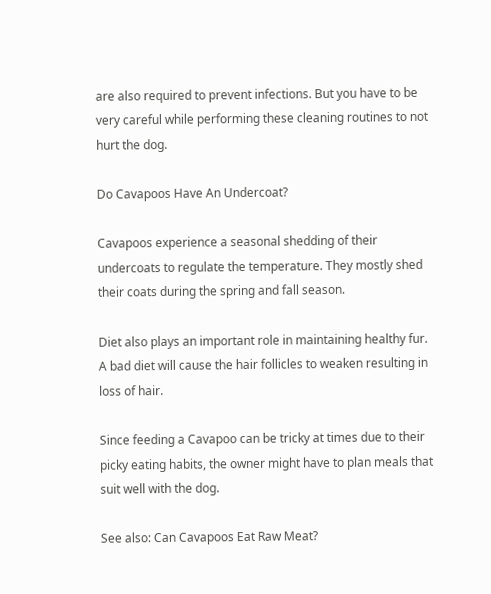are also required to prevent infections. But you have to be very careful while performing these cleaning routines to not hurt the dog.

Do Cavapoos Have An Undercoat?

Cavapoos experience a seasonal shedding of their undercoats to regulate the temperature. They mostly shed their coats during the spring and fall season.

Diet also plays an important role in maintaining healthy fur. A bad diet will cause the hair follicles to weaken resulting in loss of hair.

Since feeding a Cavapoo can be tricky at times due to their picky eating habits, the owner might have to plan meals that suit well with the dog.

See also: Can Cavapoos Eat Raw Meat?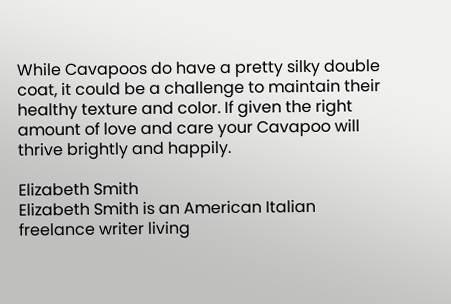While Cavapoos do have a pretty silky double coat, it could be a challenge to maintain their healthy texture and color. If given the right amount of love and care your Cavapoo will thrive brightly and happily.

Elizabeth Smith
Elizabeth Smith is an American Italian freelance writer living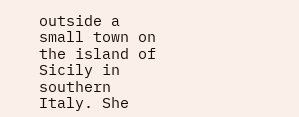outside a small town on the island of Sicily in southern Italy. She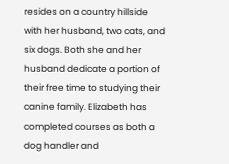resides on a country hillside with her husband, two cats, and six dogs. Both she and her husband dedicate a portion of their free time to studying their canine family. Elizabeth has completed courses as both a dog handler and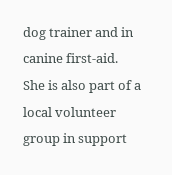dog trainer and in canine first-aid. She is also part of a local volunteer group in support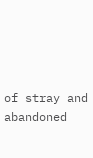of stray and abandoned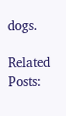dogs.

Related Posts: